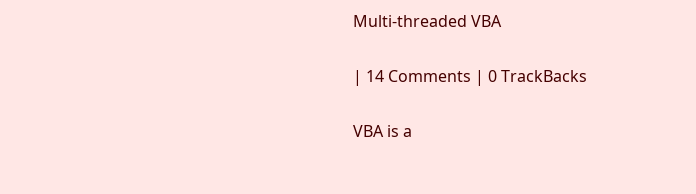Multi-threaded VBA

| 14 Comments | 0 TrackBacks

VBA is a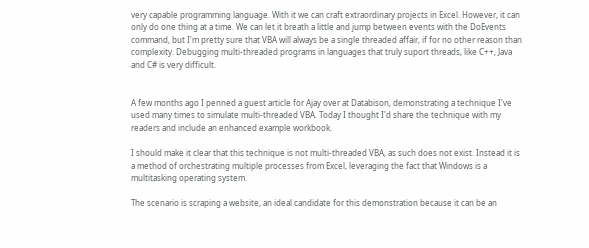very capable programming language. With it we can craft extraordinary projects in Excel. However, it can only do one thing at a time. We can let it breath a little and jump between events with the DoEvents command, but I'm pretty sure that VBA will always be a single threaded affair, if for no other reason than complexity. Debugging multi-threaded programs in languages that truly suport threads, like C++, Java and C# is very difficult.


A few months ago I penned a guest article for Ajay over at Databison, demonstrating a technique I've used many times to simulate multi-threaded VBA. Today I thought I'd share the technique with my readers and include an enhanced example workbook.

I should make it clear that this technique is not multi-threaded VBA, as such does not exist. Instead it is a method of orchestrating multiple processes from Excel, leveraging the fact that Windows is a multitasking operating system.

The scenario is scraping a website, an ideal candidate for this demonstration because it can be an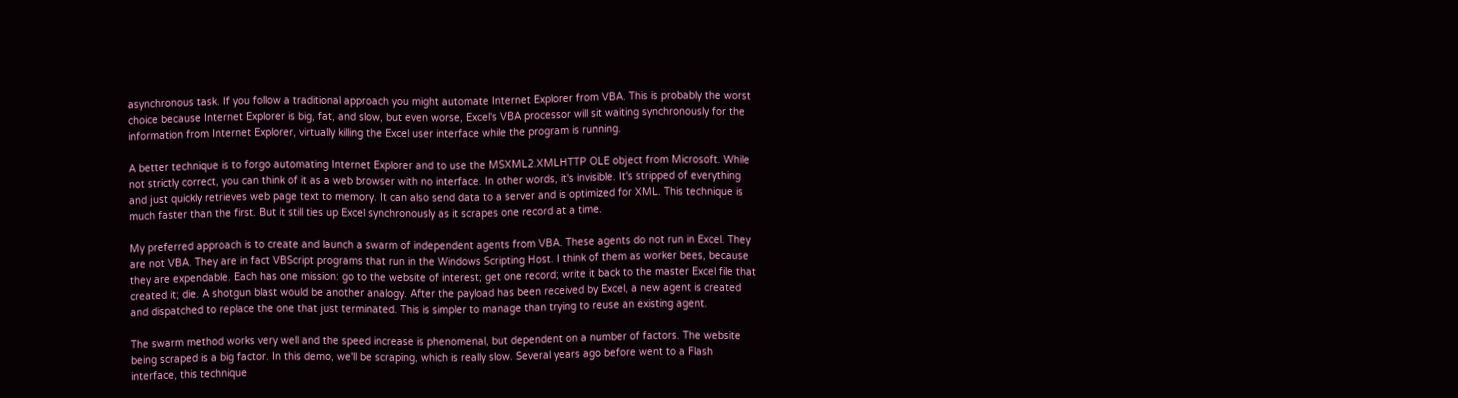asynchronous task. If you follow a traditional approach you might automate Internet Explorer from VBA. This is probably the worst choice because Internet Explorer is big, fat, and slow, but even worse, Excel's VBA processor will sit waiting synchronously for the information from Internet Explorer, virtually killing the Excel user interface while the program is running.

A better technique is to forgo automating Internet Explorer and to use the MSXML2.XMLHTTP OLE object from Microsoft. While not strictly correct, you can think of it as a web browser with no interface. In other words, it's invisible. It's stripped of everything and just quickly retrieves web page text to memory. It can also send data to a server and is optimized for XML. This technique is much faster than the first. But it still ties up Excel synchronously as it scrapes one record at a time.

My preferred approach is to create and launch a swarm of independent agents from VBA. These agents do not run in Excel. They are not VBA. They are in fact VBScript programs that run in the Windows Scripting Host. I think of them as worker bees, because they are expendable. Each has one mission: go to the website of interest; get one record; write it back to the master Excel file that created it; die. A shotgun blast would be another analogy. After the payload has been received by Excel, a new agent is created and dispatched to replace the one that just terminated. This is simpler to manage than trying to reuse an existing agent.

The swarm method works very well and the speed increase is phenomenal, but dependent on a number of factors. The website being scraped is a big factor. In this demo, we'll be scraping, which is really slow. Several years ago before went to a Flash interface, this technique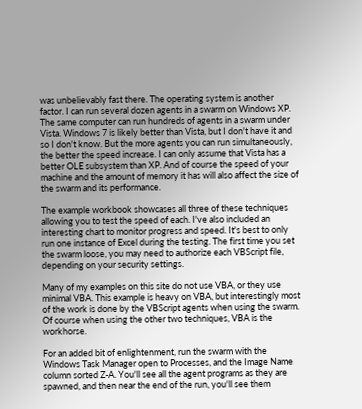was unbelievably fast there. The operating system is another factor. I can run several dozen agents in a swarm on Windows XP. The same computer can run hundreds of agents in a swarm under Vista. Windows 7 is likely better than Vista, but I don't have it and so I don't know. But the more agents you can run simultaneously, the better the speed increase. I can only assume that Vista has a better OLE subsystem than XP. And of course the speed of your machine and the amount of memory it has will also affect the size of the swarm and its performance.

The example workbook showcases all three of these techniques allowing you to test the speed of each. I've also included an interesting chart to monitor progress and speed. It's best to only run one instance of Excel during the testing. The first time you set the swarm loose, you may need to authorize each VBScript file, depending on your security settings.

Many of my examples on this site do not use VBA, or they use minimal VBA. This example is heavy on VBA, but interestingly most of the work is done by the VBScript agents when using the swarm. Of course when using the other two techniques, VBA is the workhorse.

For an added bit of enlightenment, run the swarm with the Windows Task Manager open to Processes, and the Image Name column sorted Z-A. You'll see all the agent programs as they are spawned, and then near the end of the run, you'll see them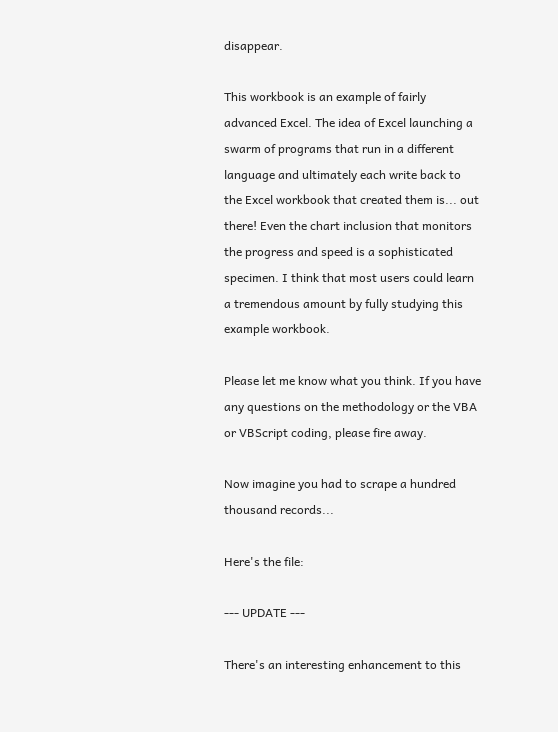disappear.

This workbook is an example of fairly advanced Excel. The idea of Excel launching a swarm of programs that run in a different language and ultimately each write back to the Excel workbook that created them is... out there! Even the chart inclusion that monitors the progress and speed is a sophisticated specimen. I think that most users could learn a tremendous amount by fully studying this example workbook.

Please let me know what you think. If you have any questions on the methodology or the VBA or VBScript coding, please fire away.

Now imagine you had to scrape a hundred thousand records...

Here's the file:

--- UPDATE ---

There's an interesting enhancement to this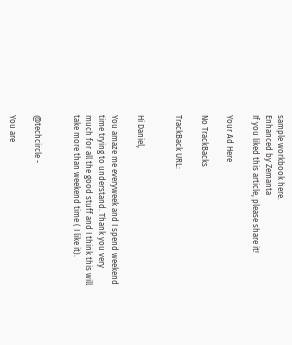sample workbook here.
Enhanced by Zemanta
If you liked this article, please share it!

Your Ad Here

No TrackBacks

TrackBack URL:


Hi Daniel,

You amaze me everyweek and I spend weekend time trying to understand. Thank you very much for all the good stuff and I think this will take more than weekend time ( I like it).


@techcircle -

You are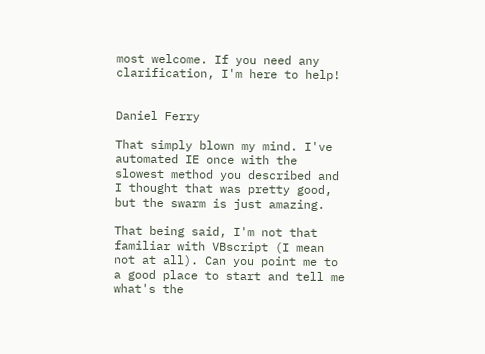most welcome. If you need any clarification, I'm here to help!


Daniel Ferry

That simply blown my mind. I've automated IE once with the slowest method you described and I thought that was pretty good, but the swarm is just amazing.

That being said, I'm not that familiar with VBscript (I mean not at all). Can you point me to a good place to start and tell me what's the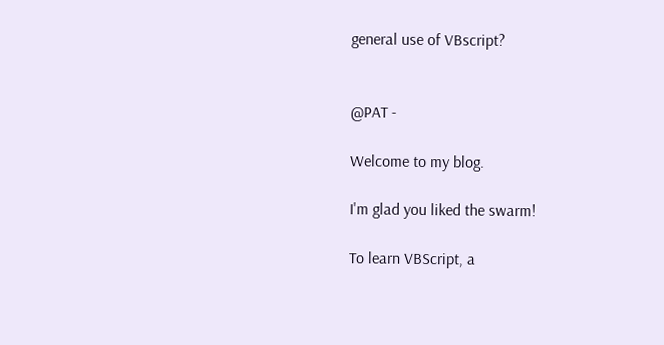general use of VBscript?


@PAT -

Welcome to my blog.

I'm glad you liked the swarm!

To learn VBScript, a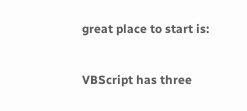great place to start is:

VBScript has three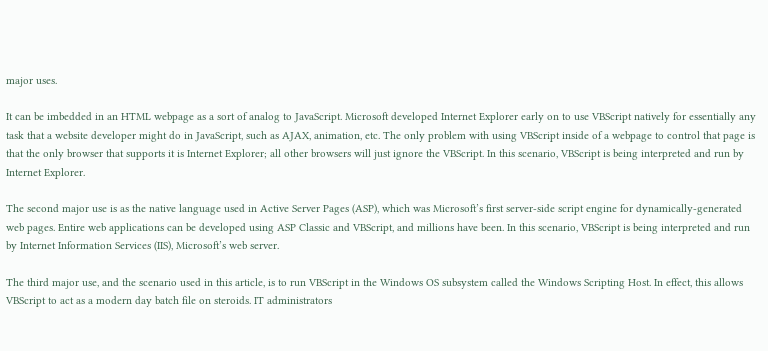major uses.

It can be imbedded in an HTML webpage as a sort of analog to JavaScript. Microsoft developed Internet Explorer early on to use VBScript natively for essentially any task that a website developer might do in JavaScript, such as AJAX, animation, etc. The only problem with using VBScript inside of a webpage to control that page is that the only browser that supports it is Internet Explorer; all other browsers will just ignore the VBScript. In this scenario, VBScript is being interpreted and run by Internet Explorer.

The second major use is as the native language used in Active Server Pages (ASP), which was Microsoft’s first server-side script engine for dynamically-generated web pages. Entire web applications can be developed using ASP Classic and VBScript, and millions have been. In this scenario, VBScript is being interpreted and run by Internet Information Services (IIS), Microsoft’s web server.

The third major use, and the scenario used in this article, is to run VBScript in the Windows OS subsystem called the Windows Scripting Host. In effect, this allows VBScript to act as a modern day batch file on steroids. IT administrators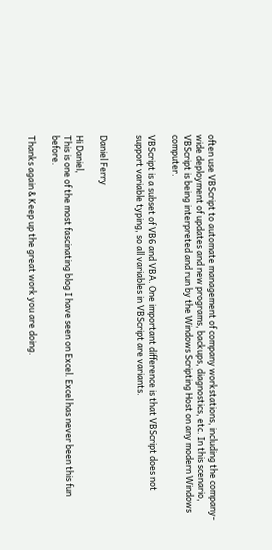often use VBScript to automate management of company workstations, including the company-wide deployment of updates and new programs, backups, diagnostics, etc. In this scenario, VBScript is being interpreted and run by the Windows Scripting Host on any modern Windows computer.

VBScript is a subset of VB6 and VBA. One important difference is that VBScript does not support variable typing, so all variables in VBScript are variants.


Daniel Ferry

Hi Daniel,
This is one of the most fascinating blog I have seen on Excel. Excel has never been this fun before.

Thanks again & Keep up the great work you are doing.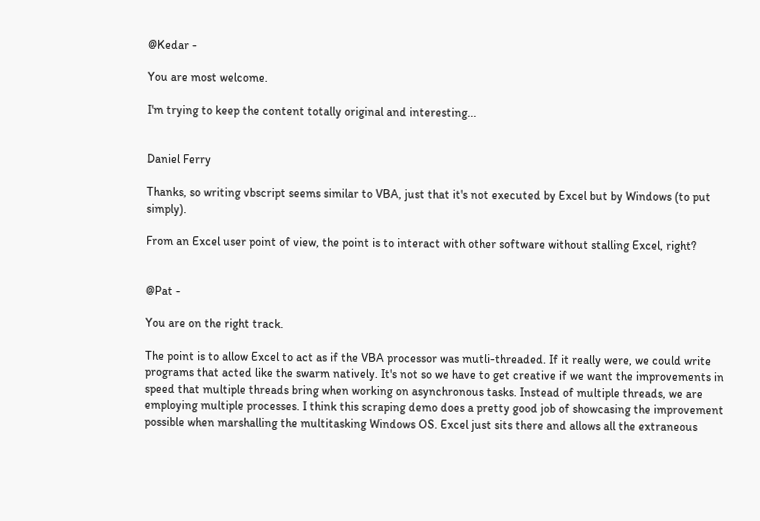@Kedar -

You are most welcome.

I'm trying to keep the content totally original and interesting...


Daniel Ferry

Thanks, so writing vbscript seems similar to VBA, just that it's not executed by Excel but by Windows (to put simply).

From an Excel user point of view, the point is to interact with other software without stalling Excel, right?


@Pat -

You are on the right track.

The point is to allow Excel to act as if the VBA processor was mutli-threaded. If it really were, we could write programs that acted like the swarm natively. It's not so we have to get creative if we want the improvements in speed that multiple threads bring when working on asynchronous tasks. Instead of multiple threads, we are employing multiple processes. I think this scraping demo does a pretty good job of showcasing the improvement possible when marshalling the multitasking Windows OS. Excel just sits there and allows all the extraneous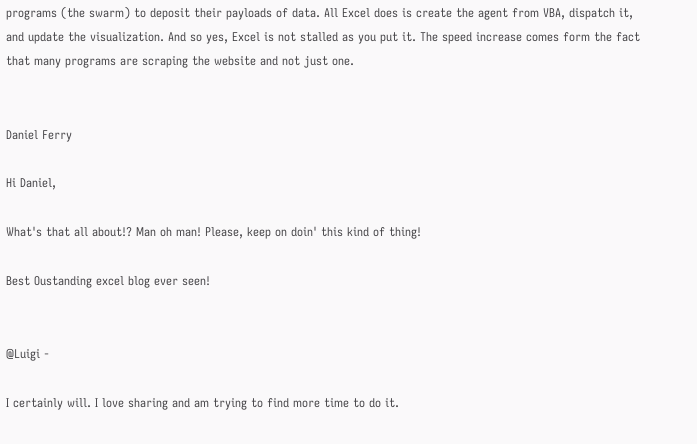programs (the swarm) to deposit their payloads of data. All Excel does is create the agent from VBA, dispatch it, and update the visualization. And so yes, Excel is not stalled as you put it. The speed increase comes form the fact that many programs are scraping the website and not just one.


Daniel Ferry

Hi Daniel,

What's that all about!? Man oh man! Please, keep on doin' this kind of thing!

Best Oustanding excel blog ever seen!


@Luigi -

I certainly will. I love sharing and am trying to find more time to do it.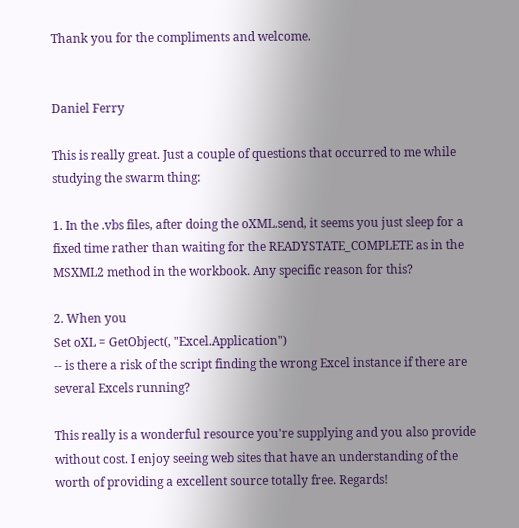Thank you for the compliments and welcome.


Daniel Ferry

This is really great. Just a couple of questions that occurred to me while studying the swarm thing:

1. In the .vbs files, after doing the oXML.send, it seems you just sleep for a fixed time rather than waiting for the READYSTATE_COMPLETE as in the MSXML2 method in the workbook. Any specific reason for this?

2. When you
Set oXL = GetObject(, "Excel.Application")
-- is there a risk of the script finding the wrong Excel instance if there are several Excels running?

This really is a wonderful resource you're supplying and you also provide without cost. I enjoy seeing web sites that have an understanding of the worth of providing a excellent source totally free. Regards!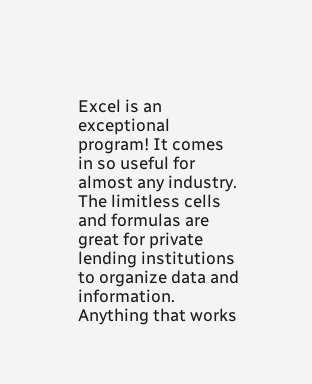Excel is an exceptional program! It comes in so useful for almost any industry. The limitless cells and formulas are great for private lending institutions to organize data and information. Anything that works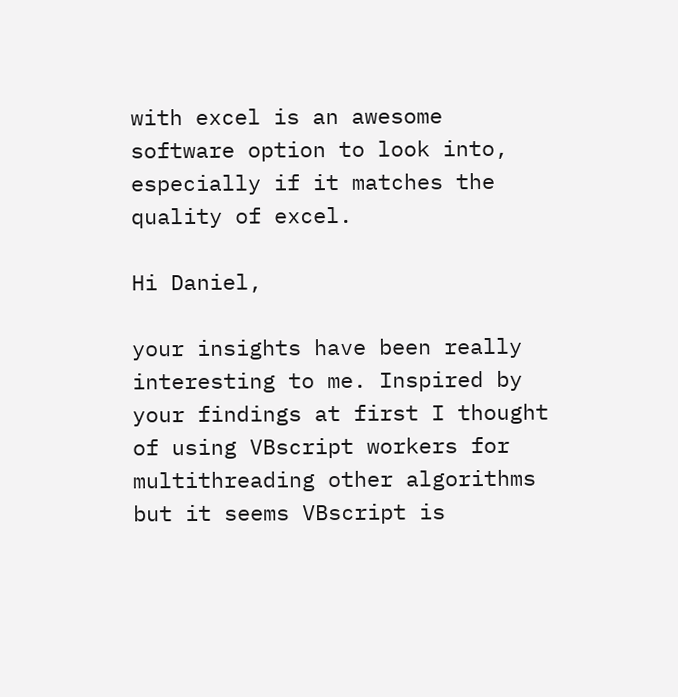with excel is an awesome software option to look into, especially if it matches the quality of excel.

Hi Daniel,

your insights have been really interesting to me. Inspired by your findings at first I thought of using VBscript workers for multithreading other algorithms but it seems VBscript is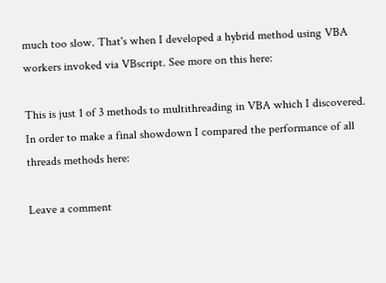much too slow. That's when I developed a hybrid method using VBA workers invoked via VBscript. See more on this here:

This is just 1 of 3 methods to multithreading in VBA which I discovered. In order to make a final showdown I compared the performance of all threads methods here:

Leave a comment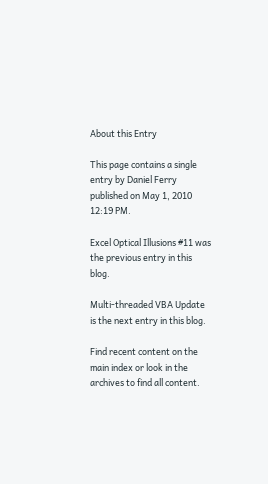About this Entry

This page contains a single entry by Daniel Ferry published on May 1, 2010 12:19 PM.

Excel Optical Illusions #11 was the previous entry in this blog.

Multi-threaded VBA Update is the next entry in this blog.

Find recent content on the main index or look in the archives to find all content.